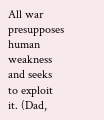All war presupposes human weakness and seeks to exploit it. (Dad,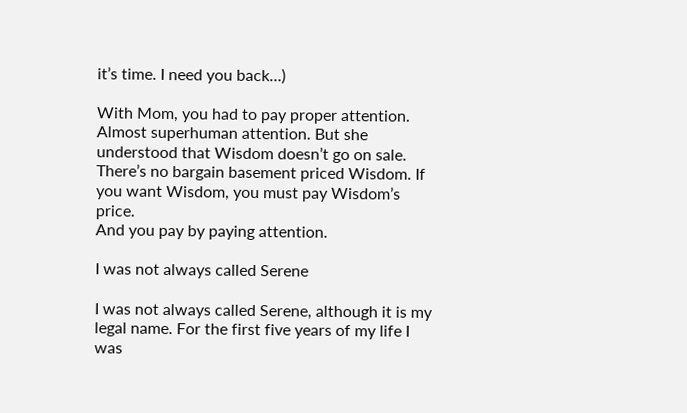it’s time. I need you back…)

With Mom, you had to pay proper attention.
Almost superhuman attention. But she understood that Wisdom doesn’t go on sale. There’s no bargain basement priced Wisdom. If you want Wisdom, you must pay Wisdom’s price.
And you pay by paying attention.

I was not always called Serene

I was not always called Serene, although it is my legal name. For the first five years of my life I was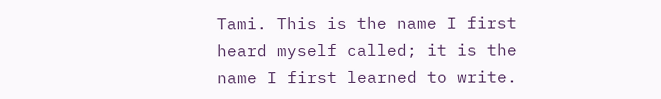Tami. This is the name I first heard myself called; it is the name I first learned to write.